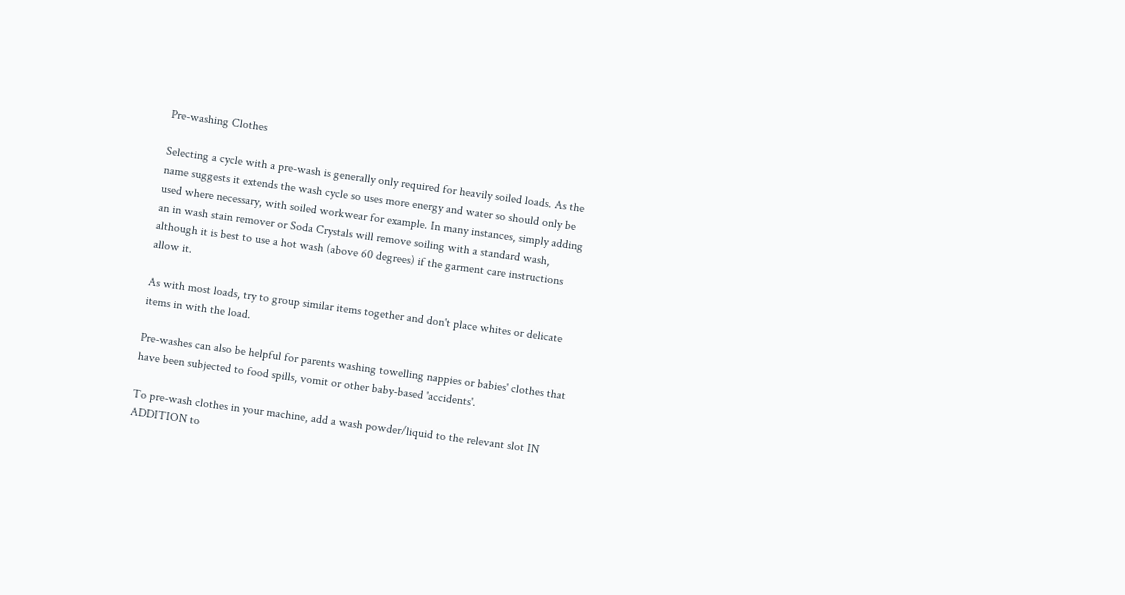Pre-washing Clothes

Selecting a cycle with a pre-wash is generally only required for heavily soiled loads. As the name suggests it extends the wash cycle so uses more energy and water so should only be used where necessary, with soiled workwear for example. In many instances, simply adding an in wash stain remover or Soda Crystals will remove soiling with a standard wash, although it is best to use a hot wash (above 60 degrees) if the garment care instructions allow it.

As with most loads, try to group similar items together and don't place whites or delicate items in with the load.

Pre-washes can also be helpful for parents washing towelling nappies or babies' clothes that have been subjected to food spills, vomit or other baby-based 'accidents'.

To pre-wash clothes in your machine, add a wash powder/liquid to the relevant slot IN ADDITION to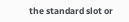the standard slot or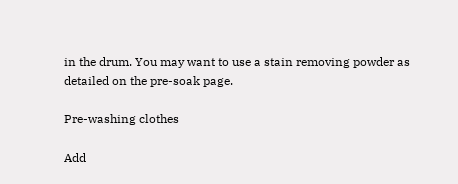in the drum. You may want to use a stain removing powder as detailed on the pre-soak page.

Pre-washing clothes

Add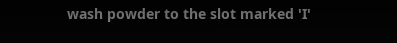wash powder to the slot marked 'I'